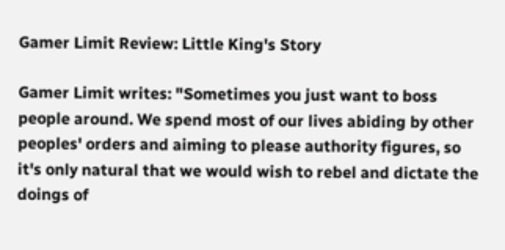Gamer Limit Review: Little King's Story

Gamer Limit writes: "Sometimes you just want to boss people around. We spend most of our lives abiding by other peoples' orders and aiming to please authority figures, so it's only natural that we would wish to rebel and dictate the doings of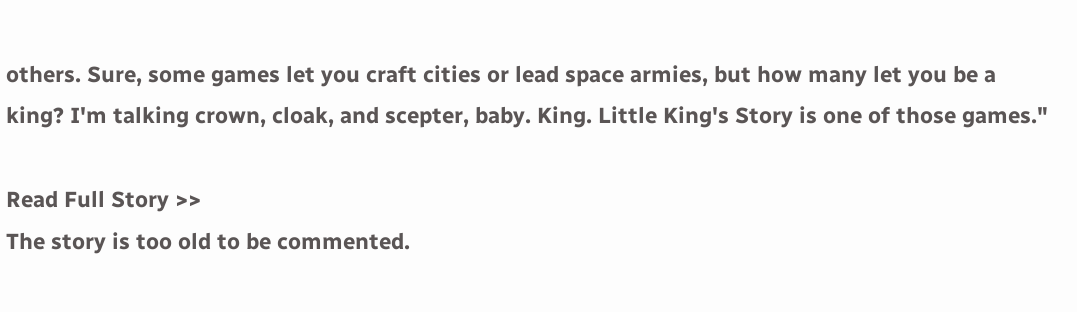others. Sure, some games let you craft cities or lead space armies, but how many let you be a king? I'm talking crown, cloak, and scepter, baby. King. Little King's Story is one of those games."

Read Full Story >>
The story is too old to be commented.